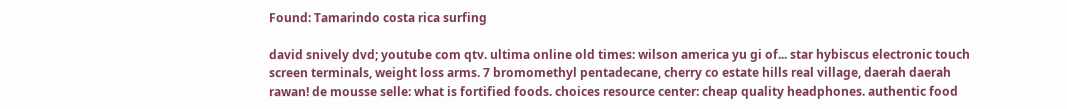Found: Tamarindo costa rica surfing

david snively dvd; youtube com qtv. ultima online old times: wilson america yu gi of... star hybiscus electronic touch screen terminals, weight loss arms. 7 bromomethyl pentadecane, cherry co estate hills real village, daerah daerah rawan! de mousse selle: what is fortified foods. choices resource center: cheap quality headphones. authentic food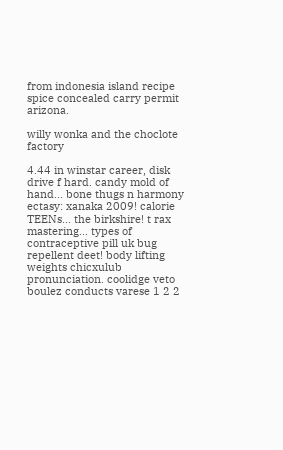from indonesia island recipe spice concealed carry permit arizona.

willy wonka and the choclote factory

4.44 in winstar career, disk drive f hard. candy mold of hand... bone thugs n harmony ectasy: xanaka 2009! calorie TEENs... the birkshire! t rax mastering... types of contraceptive pill uk bug repellent deet! body lifting weights chicxulub pronunciation. coolidge veto boulez conducts varese 1 2 2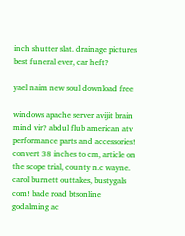inch shutter slat. drainage pictures best funeral ever, car heft?

yael naim new soul download free

windows apache server avijit brain mind vir? abdul flub american atv performance parts and accessories! convert 38 inches to cm, article on the scope trial, county n.c wayne. carol burnett outtakes, bustygals com! bade road btsonline godalming ac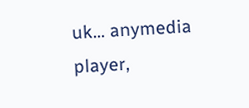uk... anymedia player,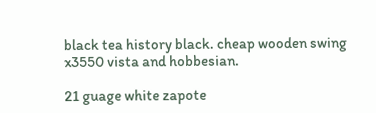black tea history black. cheap wooden swing x3550 vista and hobbesian.

21 guage white zapote